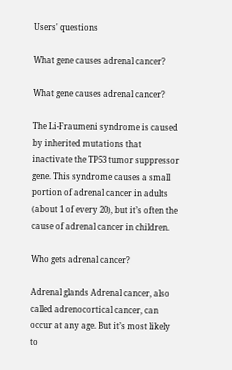Users' questions

What gene causes adrenal cancer?

What gene causes adrenal cancer?

The Li-Fraumeni syndrome is caused by inherited mutations that inactivate the TP53 tumor suppressor gene. This syndrome causes a small portion of adrenal cancer in adults (about 1 of every 20), but it’s often the cause of adrenal cancer in children.

Who gets adrenal cancer?

Adrenal glands Adrenal cancer, also called adrenocortical cancer, can occur at any age. But it’s most likely to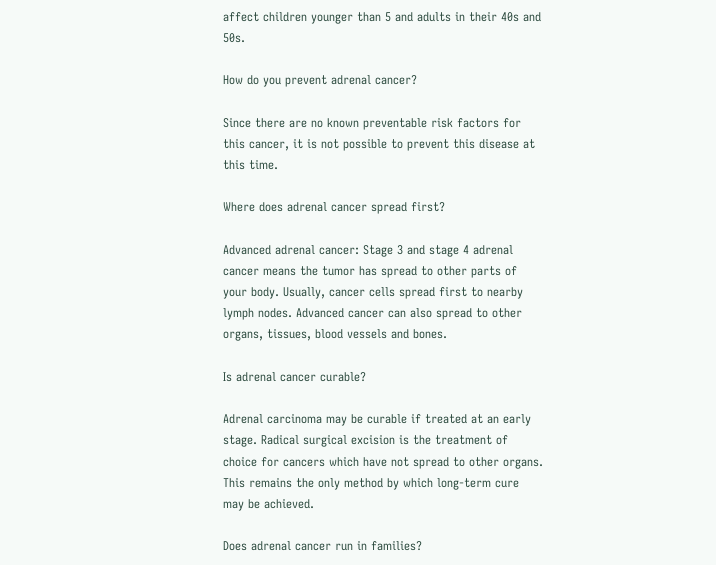affect children younger than 5 and adults in their 40s and 50s.

How do you prevent adrenal cancer?

Since there are no known preventable risk factors for this cancer, it is not possible to prevent this disease at this time.

Where does adrenal cancer spread first?

Advanced adrenal cancer: Stage 3 and stage 4 adrenal cancer means the tumor has spread to other parts of your body. Usually, cancer cells spread first to nearby lymph nodes. Advanced cancer can also spread to other organs, tissues, blood vessels and bones.

Is adrenal cancer curable?

Adrenal carcinoma may be curable if treated at an early stage. Radical surgical excision is the treatment of choice for cancers which have not spread to other organs. This remains the only method by which long-term cure may be achieved.

Does adrenal cancer run in families?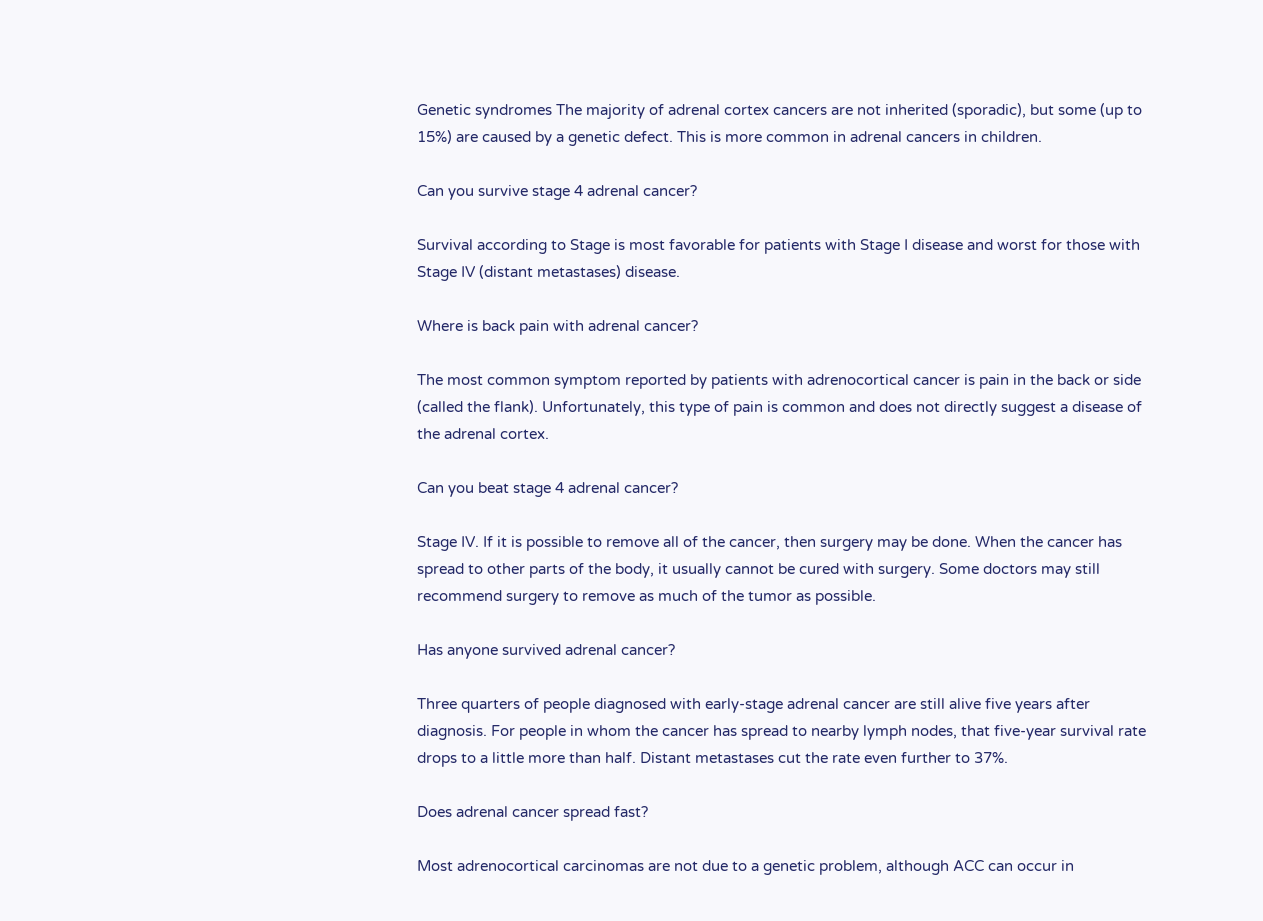Genetic syndromes The majority of adrenal cortex cancers are not inherited (sporadic), but some (up to 15%) are caused by a genetic defect. This is more common in adrenal cancers in children.

Can you survive stage 4 adrenal cancer?

Survival according to Stage is most favorable for patients with Stage I disease and worst for those with Stage IV (distant metastases) disease.

Where is back pain with adrenal cancer?

The most common symptom reported by patients with adrenocortical cancer is pain in the back or side (called the flank). Unfortunately, this type of pain is common and does not directly suggest a disease of the adrenal cortex.

Can you beat stage 4 adrenal cancer?

Stage IV. If it is possible to remove all of the cancer, then surgery may be done. When the cancer has spread to other parts of the body, it usually cannot be cured with surgery. Some doctors may still recommend surgery to remove as much of the tumor as possible.

Has anyone survived adrenal cancer?

Three quarters of people diagnosed with early-stage adrenal cancer are still alive five years after diagnosis. For people in whom the cancer has spread to nearby lymph nodes, that five-year survival rate drops to a little more than half. Distant metastases cut the rate even further to 37%.

Does adrenal cancer spread fast?

Most adrenocortical carcinomas are not due to a genetic problem, although ACC can occur in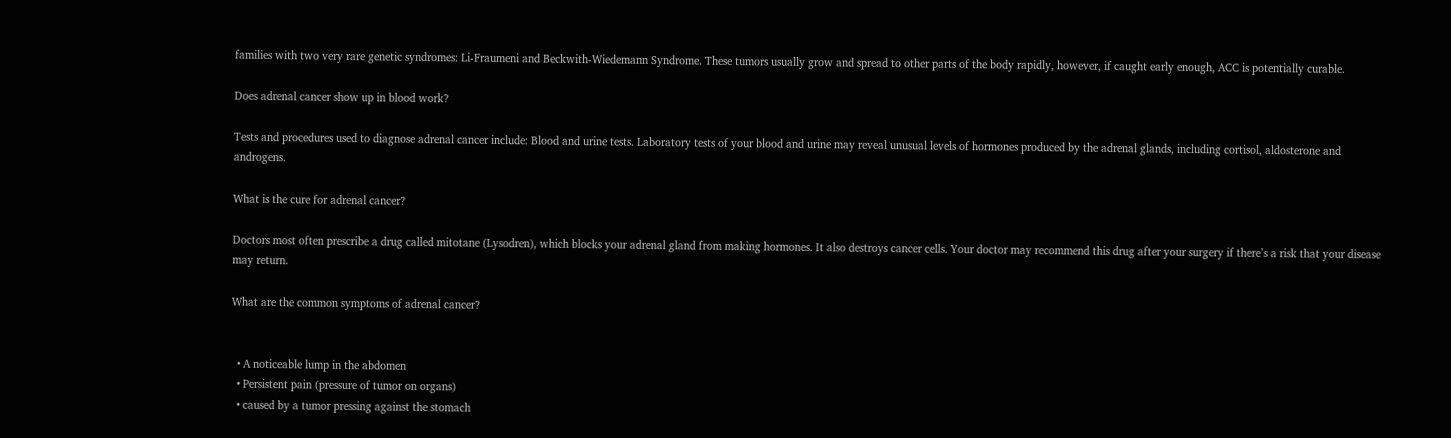families with two very rare genetic syndromes: Li-Fraumeni and Beckwith-Wiedemann Syndrome. These tumors usually grow and spread to other parts of the body rapidly, however, if caught early enough, ACC is potentially curable.

Does adrenal cancer show up in blood work?

Tests and procedures used to diagnose adrenal cancer include: Blood and urine tests. Laboratory tests of your blood and urine may reveal unusual levels of hormones produced by the adrenal glands, including cortisol, aldosterone and androgens.

What is the cure for adrenal cancer?

Doctors most often prescribe a drug called mitotane (Lysodren), which blocks your adrenal gland from making hormones. It also destroys cancer cells. Your doctor may recommend this drug after your surgery if there’s a risk that your disease may return.

What are the common symptoms of adrenal cancer?


  • A noticeable lump in the abdomen
  • Persistent pain (pressure of tumor on organs)
  • caused by a tumor pressing against the stomach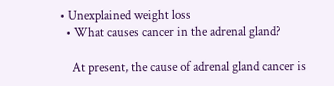• Unexplained weight loss
  • What causes cancer in the adrenal gland?

    At present, the cause of adrenal gland cancer is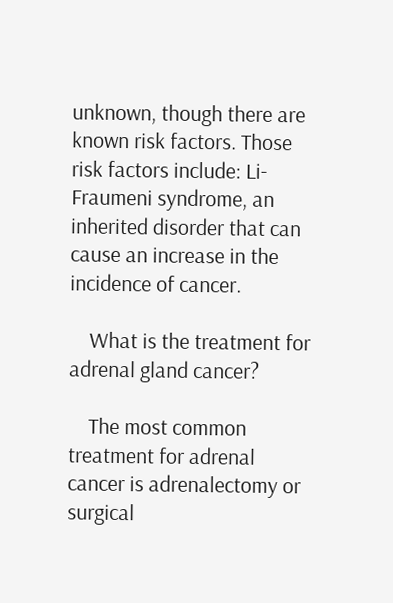unknown, though there are known risk factors. Those risk factors include: Li-Fraumeni syndrome, an inherited disorder that can cause an increase in the incidence of cancer.

    What is the treatment for adrenal gland cancer?

    The most common treatment for adrenal cancer is adrenalectomy or surgical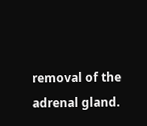removal of the adrenal gland.